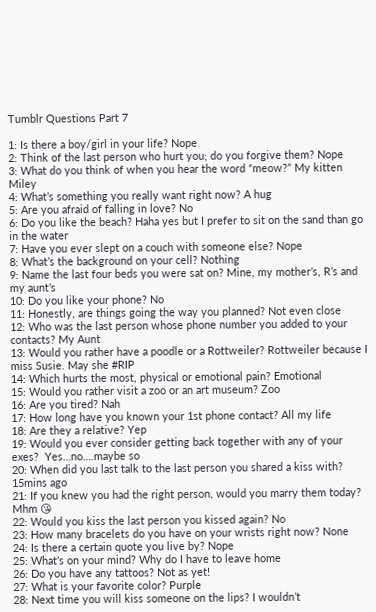Tumblr Questions Part 7

1: Is there a boy/girl in your life? Nope
2: Think of the last person who hurt you; do you forgive them? Nope
3: What do you think of when you hear the word “meow?” My kitten Miley
4: What’s something you really want right now? A hug
5: Are you afraid of falling in love? No
6: Do you like the beach? Haha yes but I prefer to sit on the sand than go in the water
7: Have you ever slept on a couch with someone else? Nope
8: What’s the background on your cell? Nothing
9: Name the last four beds you were sat on? Mine, my mother’s, R’s and my aunt’s
10: Do you like your phone? No
11: Honestly, are things going the way you planned? Not even close
12: Who was the last person whose phone number you added to your contacts? My Aunt
13: Would you rather have a poodle or a Rottweiler? Rottweiler because I miss Susie. May she #RIP
14: Which hurts the most, physical or emotional pain? Emotional
15: Would you rather visit a zoo or an art museum? Zoo
16: Are you tired? Nah
17: How long have you known your 1st phone contact? All my life
18: Are they a relative? Yep
19: Would you ever consider getting back together with any of your exes?  Yes…no….maybe so
20: When did you last talk to the last person you shared a kiss with? 15mins ago
21: If you knew you had the right person, would you marry them today? Mhm 😘
22: Would you kiss the last person you kissed again? No
23: How many bracelets do you have on your wrists right now? None
24: Is there a certain quote you live by? Nope
25: What’s on your mind? Why do I have to leave home
26: Do you have any tattoos? Not as yet!
27: What is your favorite color? Purple
28: Next time you will kiss someone on the lips? I wouldn’t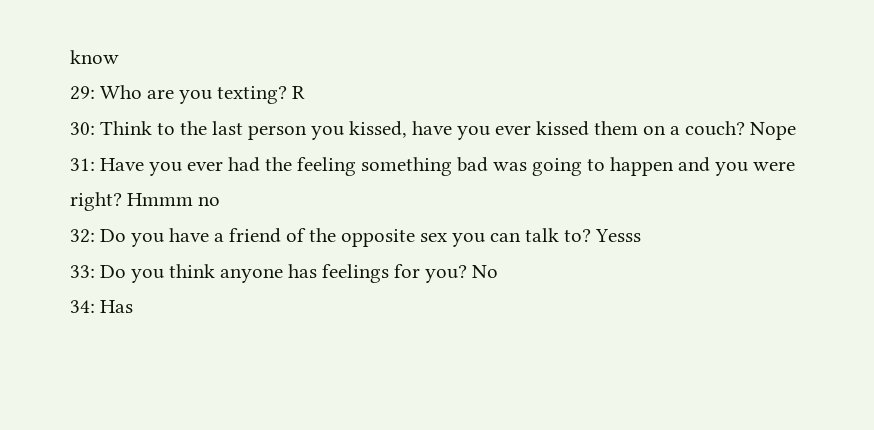know
29: Who are you texting? R
30: Think to the last person you kissed, have you ever kissed them on a couch? Nope
31: Have you ever had the feeling something bad was going to happen and you were right? Hmmm no
32: Do you have a friend of the opposite sex you can talk to? Yesss
33: Do you think anyone has feelings for you? No
34: Has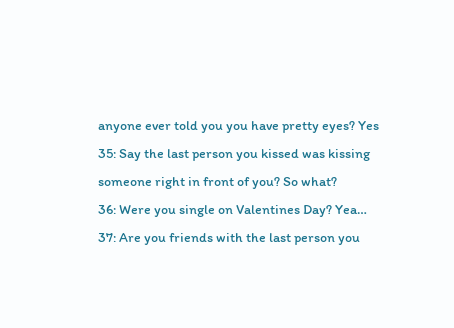anyone ever told you you have pretty eyes? Yes
35: Say the last person you kissed was kissing someone right in front of you? So what?
36: Were you single on Valentines Day? Yea…
37: Are you friends with the last person you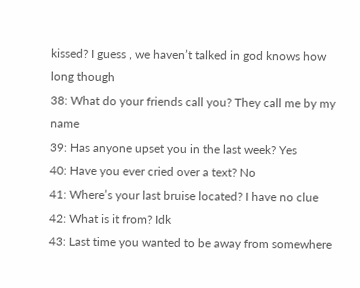kissed? I guess , we haven’t talked in god knows how long though
38: What do your friends call you? They call me by my name
39: Has anyone upset you in the last week? Yes
40: Have you ever cried over a text? No
41: Where’s your last bruise located? I have no clue
42: What is it from? Idk
43: Last time you wanted to be away from somewhere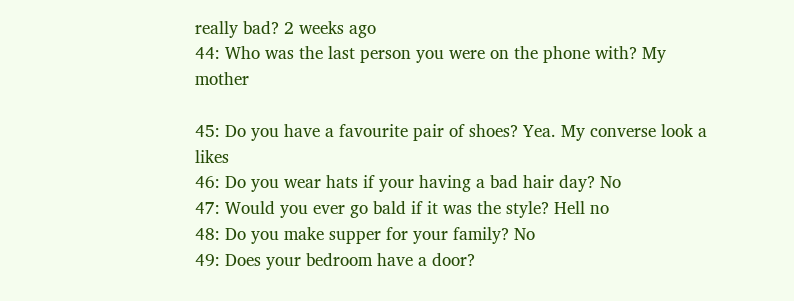really bad? 2 weeks ago
44: Who was the last person you were on the phone with? My mother

45: Do you have a favourite pair of shoes? Yea. My converse look a likes
46: Do you wear hats if your having a bad hair day? No
47: Would you ever go bald if it was the style? Hell no
48: Do you make supper for your family? No
49: Does your bedroom have a door?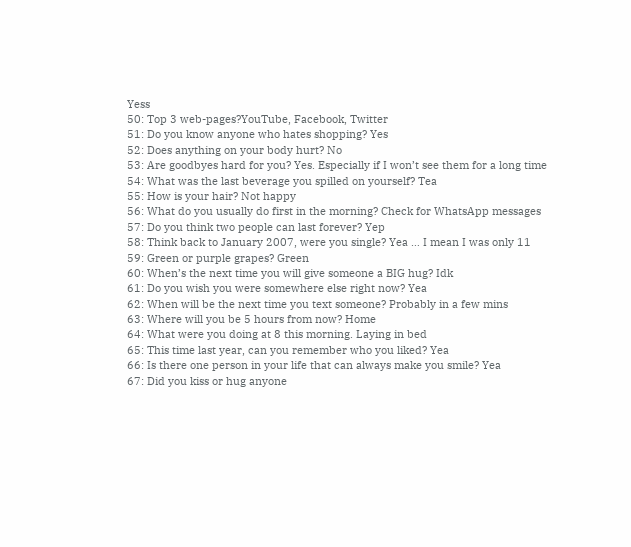Yess
50: Top 3 web-pages?YouTube, Facebook, Twitter
51: Do you know anyone who hates shopping? Yes
52: Does anything on your body hurt? No
53: Are goodbyes hard for you? Yes. Especially if I won’t see them for a long time
54: What was the last beverage you spilled on yourself? Tea
55: How is your hair? Not happy
56: What do you usually do first in the morning? Check for WhatsApp messages
57: Do you think two people can last forever? Yep
58: Think back to January 2007, were you single? Yea … I mean I was only 11
59: Green or purple grapes? Green
60: When’s the next time you will give someone a BIG hug? Idk
61: Do you wish you were somewhere else right now? Yea
62: When will be the next time you text someone? Probably in a few mins
63: Where will you be 5 hours from now? Home
64: What were you doing at 8 this morning. Laying in bed
65: This time last year, can you remember who you liked? Yea
66: Is there one person in your life that can always make you smile? Yea
67: Did you kiss or hug anyone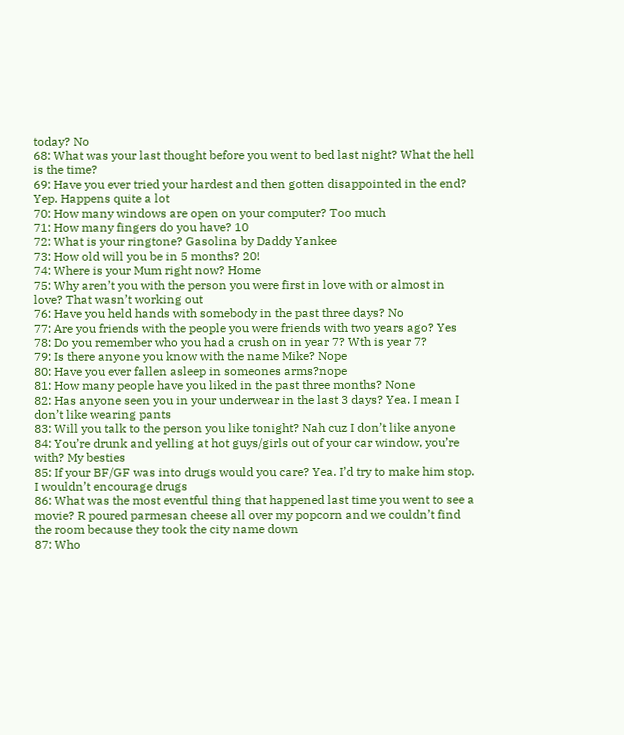today? No
68: What was your last thought before you went to bed last night? What the hell is the time?
69: Have you ever tried your hardest and then gotten disappointed in the end? Yep. Happens quite a lot
70: How many windows are open on your computer? Too much
71: How many fingers do you have? 10
72: What is your ringtone? Gasolina by Daddy Yankee
73: How old will you be in 5 months? 20!
74: Where is your Mum right now? Home
75: Why aren’t you with the person you were first in love with or almost in love? That wasn’t working out
76: Have you held hands with somebody in the past three days? No
77: Are you friends with the people you were friends with two years ago? Yes
78: Do you remember who you had a crush on in year 7? Wth is year 7?
79: Is there anyone you know with the name Mike? Nope
80: Have you ever fallen asleep in someones arms?nope
81: How many people have you liked in the past three months? None
82: Has anyone seen you in your underwear in the last 3 days? Yea. I mean I don’t like wearing pants
83: Will you talk to the person you like tonight? Nah cuz I don’t like anyone
84: You’re drunk and yelling at hot guys/girls out of your car window, you’re with? My besties
85: If your BF/GF was into drugs would you care? Yea. I’d try to make him stop. I wouldn’t encourage drugs
86: What was the most eventful thing that happened last time you went to see a movie? R poured parmesan cheese all over my popcorn and we couldn’t find the room because they took the city name down
87: Who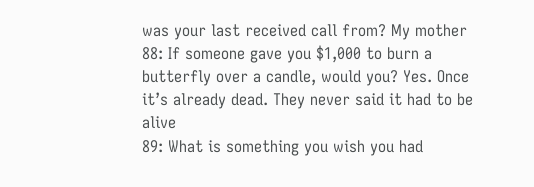was your last received call from? My mother
88: If someone gave you $1,000 to burn a butterfly over a candle, would you? Yes. Once it’s already dead. They never said it had to be alive
89: What is something you wish you had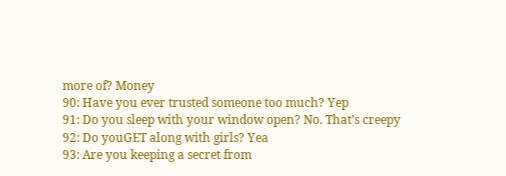more of? Money
90: Have you ever trusted someone too much? Yep
91: Do you sleep with your window open? No. That’s creepy
92: Do youGET along with girls? Yea
93: Are you keeping a secret from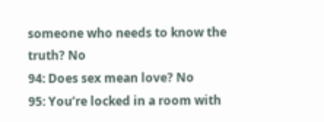someone who needs to know the truth? No
94: Does sex mean love? No
95: You’re locked in a room with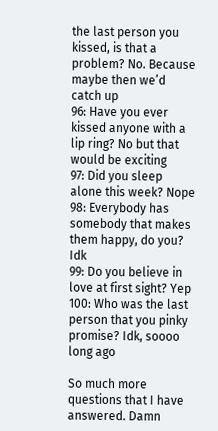the last person you kissed, is that a problem? No. Because maybe then we’d catch up
96: Have you ever kissed anyone with a lip ring? No but that would be exciting
97: Did you sleep alone this week? Nope
98: Everybody has somebody that makes them happy, do you? Idk
99: Do you believe in love at first sight? Yep
100: Who was the last person that you pinky promise? Idk, soooo long ago

So much more questions that I have answered. Damn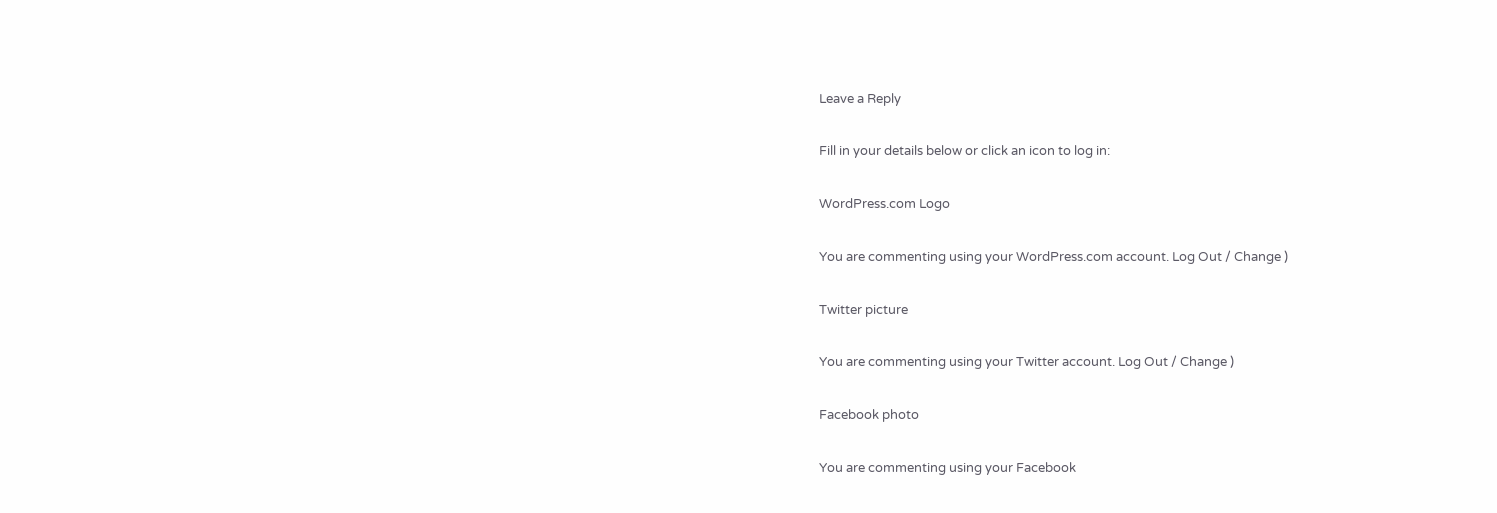Leave a Reply

Fill in your details below or click an icon to log in:

WordPress.com Logo

You are commenting using your WordPress.com account. Log Out / Change )

Twitter picture

You are commenting using your Twitter account. Log Out / Change )

Facebook photo

You are commenting using your Facebook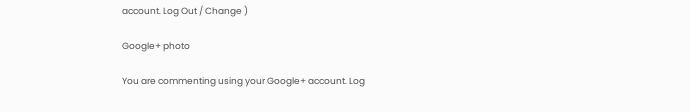account. Log Out / Change )

Google+ photo

You are commenting using your Google+ account. Log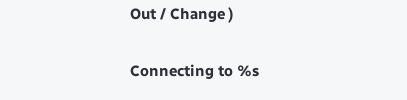Out / Change )

Connecting to %s